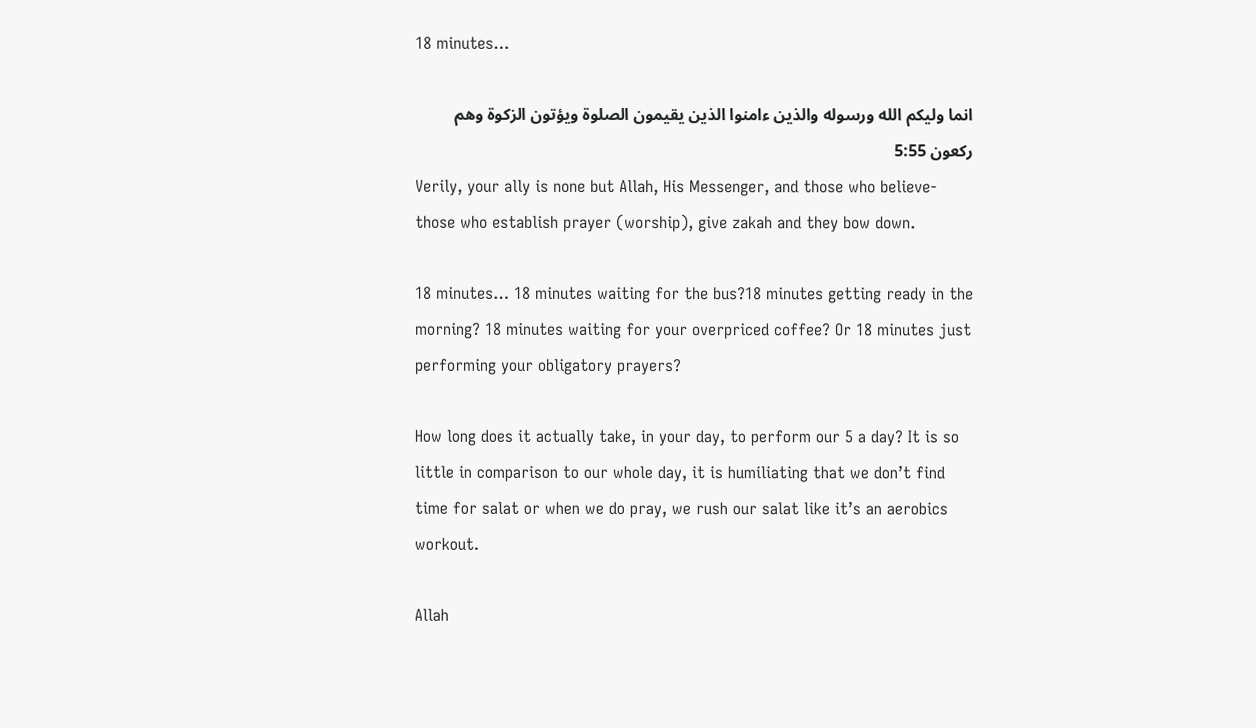18 minutes…

انما وليكم الله ورسوله والذين ءامنوا الذين يقيمون الصلوة ويؤتون الزكوة وهم ركعون 5:55
Verily, your ally is none but Allah, His Messenger, and those who believe- those who establish prayer (worship), give zakah and they bow down.

18 minutes… 18 minutes waiting for the bus?18 minutes getting ready in the morning? 18 minutes waiting for your overpriced coffee? Or 18 minutes just performing your obligatory prayers?

How long does it actually take, in your day, to perform our 5 a day? It is so little in comparison to our whole day, it is humiliating that we don’t find time for salat or when we do pray, we rush our salat like it’s an aerobics workout.

Allah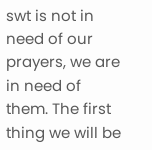swt is not in need of our prayers, we are in need of them. The first thing we will be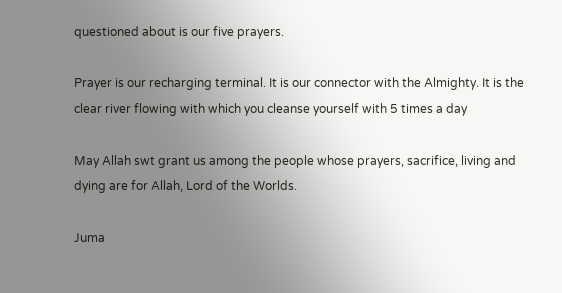questioned about is our five prayers.

Prayer is our recharging terminal. It is our connector with the Almighty. It is the clear river flowing with which you cleanse yourself with 5 times a day

May Allah swt grant us among the people whose prayers, sacrifice, living and dying are for Allah, Lord of the Worlds.

Juma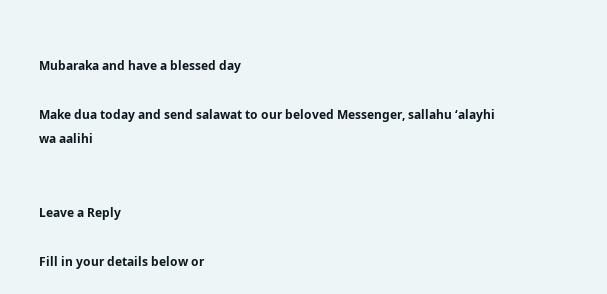Mubaraka and have a blessed day

Make dua today and send salawat to our beloved Messenger, sallahu ‘alayhi wa aalihi


Leave a Reply

Fill in your details below or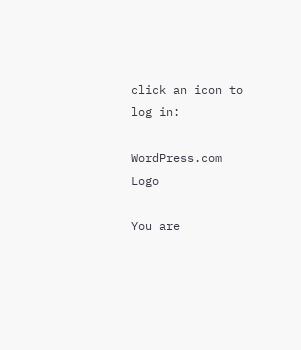click an icon to log in:

WordPress.com Logo

You are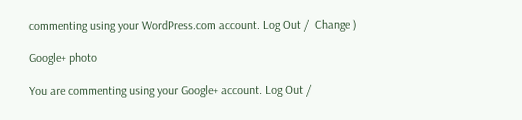commenting using your WordPress.com account. Log Out /  Change )

Google+ photo

You are commenting using your Google+ account. Log Out /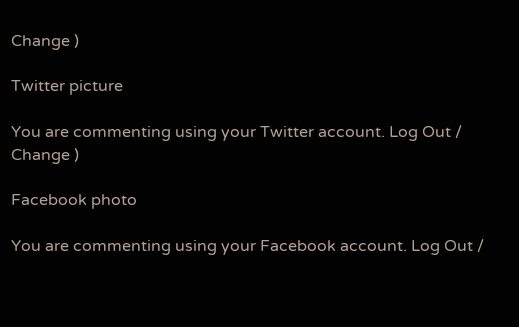Change )

Twitter picture

You are commenting using your Twitter account. Log Out /  Change )

Facebook photo

You are commenting using your Facebook account. Log Out /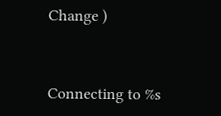Change )


Connecting to %s